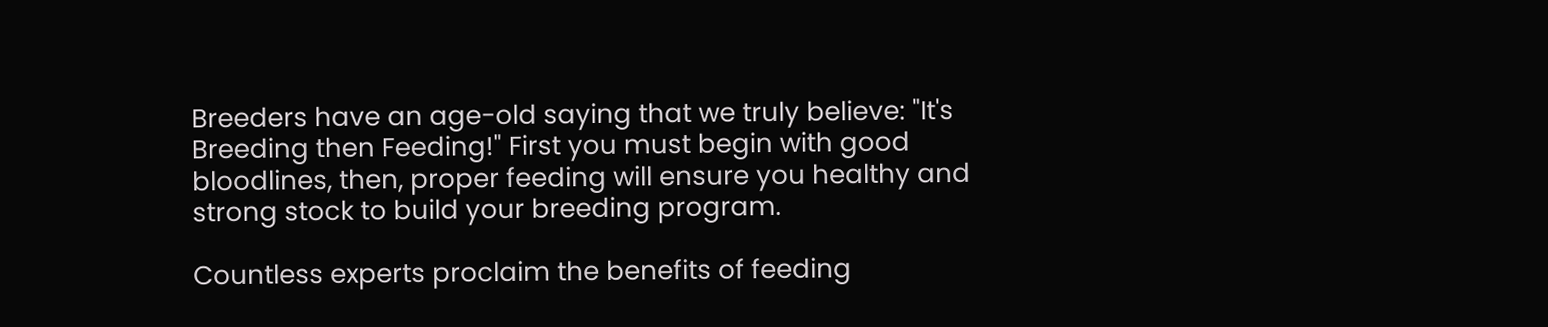Breeders have an age-old saying that we truly believe: "It's Breeding then Feeding!" First you must begin with good bloodlines, then, proper feeding will ensure you healthy and strong stock to build your breeding program.

Countless experts proclaim the benefits of feeding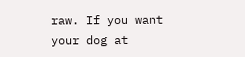raw. If you want your dog at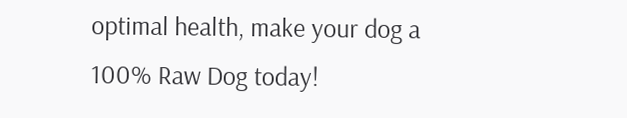optimal health, make your dog a 100% Raw Dog today!